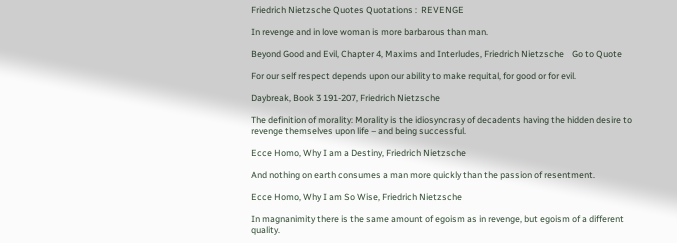Friedrich Nietzsche Quotes Quotations :  REVENGE

In revenge and in love woman is more barbarous than man.

Beyond Good and Evil, Chapter 4, Maxims and Interludes, Friedrich Nietzsche    Go to Quote

For our self respect depends upon our ability to make requital, for good or for evil.

Daybreak, Book 3 191-207, Friedrich Nietzsche

The definition of morality: Morality is the idiosyncrasy of decadents having the hidden desire to revenge themselves upon life – and being successful.

Ecce Homo, Why I am a Destiny, Friedrich Nietzsche

And nothing on earth consumes a man more quickly than the passion of resentment.

Ecce Homo, Why I am So Wise, Friedrich Nietzsche

In magnanimity there is the same amount of egoism as in revenge, but egoism of a different quality.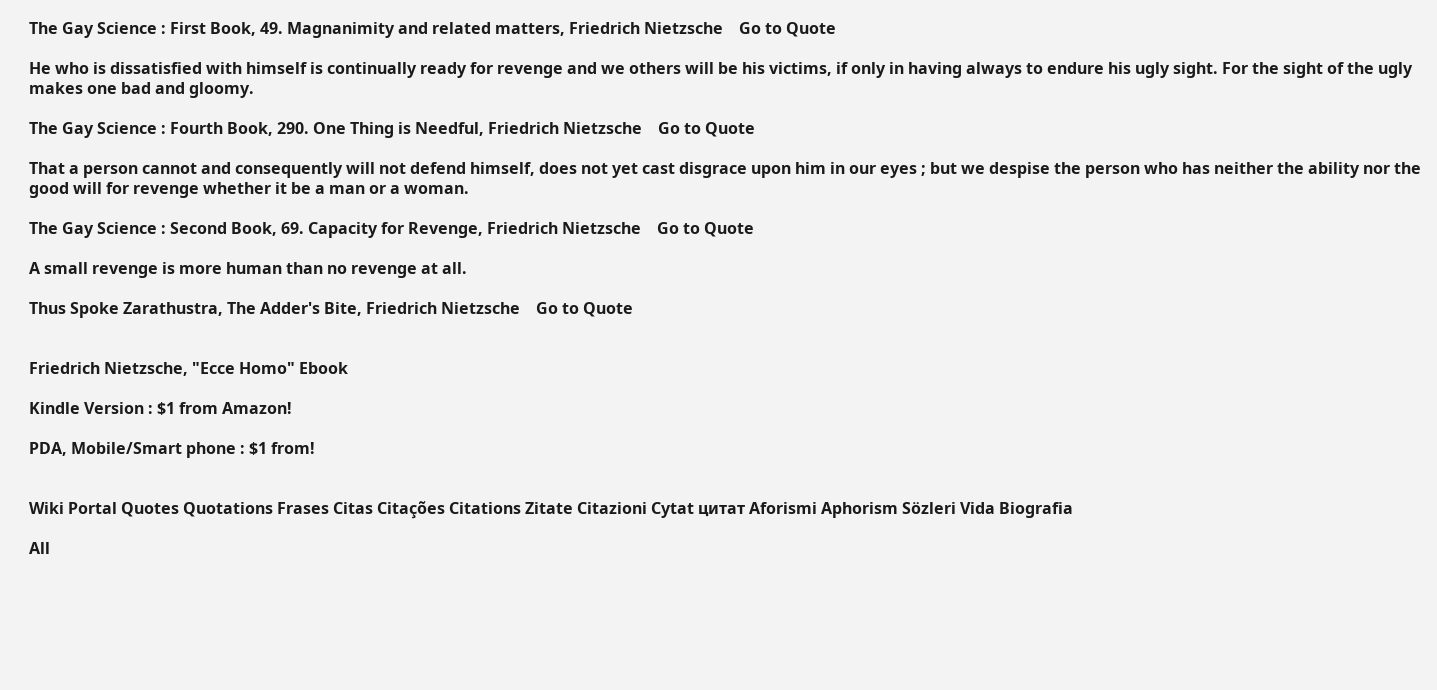The Gay Science : First Book, 49. Magnanimity and related matters, Friedrich Nietzsche    Go to Quote

He who is dissatisfied with himself is continually ready for revenge and we others will be his victims, if only in having always to endure his ugly sight. For the sight of the ugly makes one bad and gloomy.

The Gay Science : Fourth Book, 290. One Thing is Needful, Friedrich Nietzsche    Go to Quote

That a person cannot and consequently will not defend himself, does not yet cast disgrace upon him in our eyes ; but we despise the person who has neither the ability nor the good will for revenge whether it be a man or a woman.

The Gay Science : Second Book, 69. Capacity for Revenge, Friedrich Nietzsche    Go to Quote

A small revenge is more human than no revenge at all.

Thus Spoke Zarathustra, The Adder's Bite, Friedrich Nietzsche    Go to Quote


Friedrich Nietzsche, "Ecce Homo" Ebook

Kindle Version : $1 from Amazon!

PDA, Mobile/Smart phone : $1 from!


Wiki Portal Quotes Quotations Frases Citas Citações Citations Zitate Citazioni Cytat цитат Aforismi Aphorism Sözleri Vida Biografia

All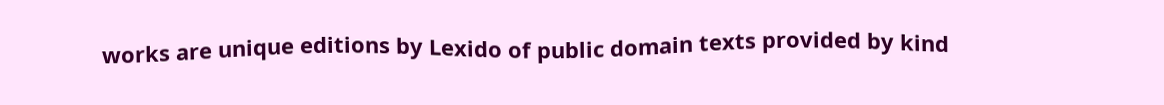works are unique editions by Lexido of public domain texts provided by kind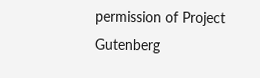permission of Project Gutenberg